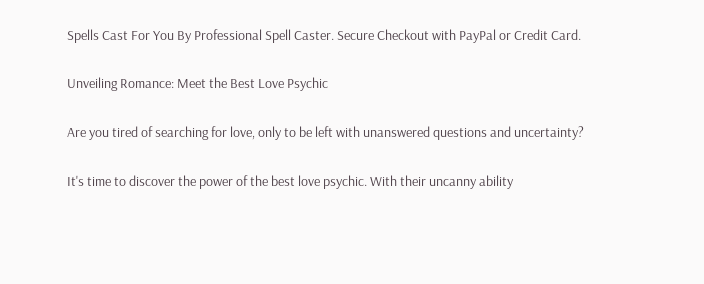Spells Cast For You By Professional Spell Caster. Secure Checkout with PayPal or Credit Card.

Unveiling Romance: Meet the Best Love Psychic

Are you tired of searching for love, only to be left with unanswered questions and uncertainty?

It's time to discover the power of the best love psychic. With their uncanny ability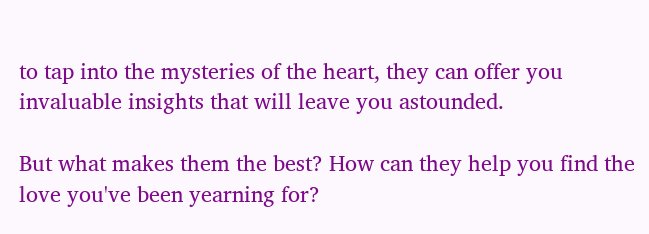to tap into the mysteries of the heart, they can offer you invaluable insights that will leave you astounded.

But what makes them the best? How can they help you find the love you've been yearning for?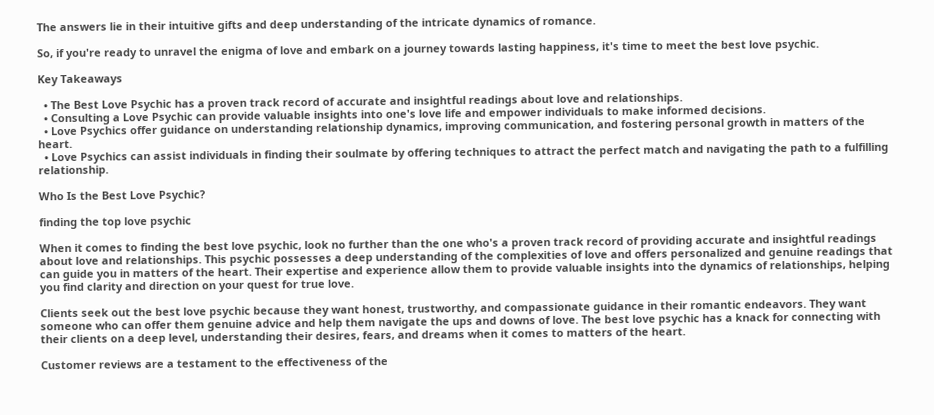The answers lie in their intuitive gifts and deep understanding of the intricate dynamics of romance.

So, if you're ready to unravel the enigma of love and embark on a journey towards lasting happiness, it's time to meet the best love psychic.

Key Takeaways

  • The Best Love Psychic has a proven track record of accurate and insightful readings about love and relationships.
  • Consulting a Love Psychic can provide valuable insights into one's love life and empower individuals to make informed decisions.
  • Love Psychics offer guidance on understanding relationship dynamics, improving communication, and fostering personal growth in matters of the heart.
  • Love Psychics can assist individuals in finding their soulmate by offering techniques to attract the perfect match and navigating the path to a fulfilling relationship.

Who Is the Best Love Psychic?

finding the top love psychic

When it comes to finding the best love psychic, look no further than the one who's a proven track record of providing accurate and insightful readings about love and relationships. This psychic possesses a deep understanding of the complexities of love and offers personalized and genuine readings that can guide you in matters of the heart. Their expertise and experience allow them to provide valuable insights into the dynamics of relationships, helping you find clarity and direction on your quest for true love.

Clients seek out the best love psychic because they want honest, trustworthy, and compassionate guidance in their romantic endeavors. They want someone who can offer them genuine advice and help them navigate the ups and downs of love. The best love psychic has a knack for connecting with their clients on a deep level, understanding their desires, fears, and dreams when it comes to matters of the heart.

Customer reviews are a testament to the effectiveness of the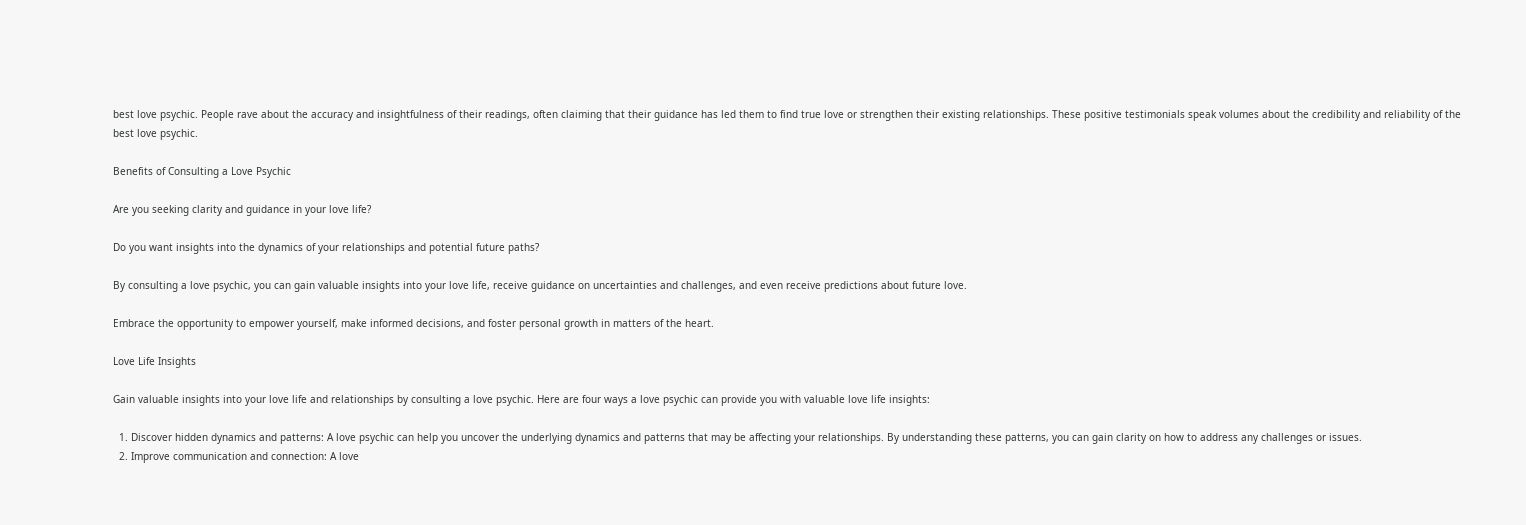best love psychic. People rave about the accuracy and insightfulness of their readings, often claiming that their guidance has led them to find true love or strengthen their existing relationships. These positive testimonials speak volumes about the credibility and reliability of the best love psychic.

Benefits of Consulting a Love Psychic

Are you seeking clarity and guidance in your love life?

Do you want insights into the dynamics of your relationships and potential future paths?

By consulting a love psychic, you can gain valuable insights into your love life, receive guidance on uncertainties and challenges, and even receive predictions about future love.

Embrace the opportunity to empower yourself, make informed decisions, and foster personal growth in matters of the heart.

Love Life Insights

Gain valuable insights into your love life and relationships by consulting a love psychic. Here are four ways a love psychic can provide you with valuable love life insights:

  1. Discover hidden dynamics and patterns: A love psychic can help you uncover the underlying dynamics and patterns that may be affecting your relationships. By understanding these patterns, you can gain clarity on how to address any challenges or issues.
  2. Improve communication and connection: A love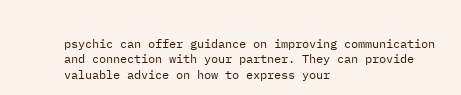psychic can offer guidance on improving communication and connection with your partner. They can provide valuable advice on how to express your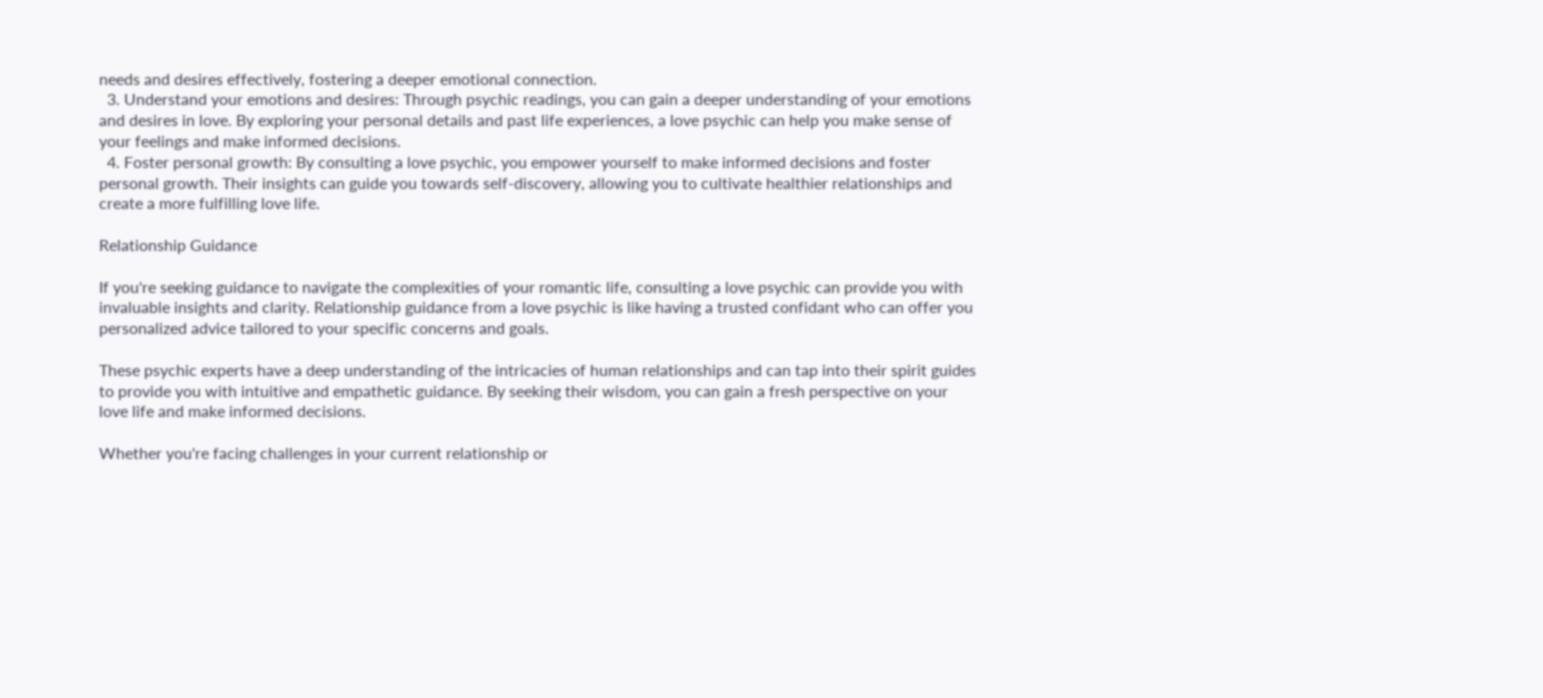needs and desires effectively, fostering a deeper emotional connection.
  3. Understand your emotions and desires: Through psychic readings, you can gain a deeper understanding of your emotions and desires in love. By exploring your personal details and past life experiences, a love psychic can help you make sense of your feelings and make informed decisions.
  4. Foster personal growth: By consulting a love psychic, you empower yourself to make informed decisions and foster personal growth. Their insights can guide you towards self-discovery, allowing you to cultivate healthier relationships and create a more fulfilling love life.

Relationship Guidance

If you're seeking guidance to navigate the complexities of your romantic life, consulting a love psychic can provide you with invaluable insights and clarity. Relationship guidance from a love psychic is like having a trusted confidant who can offer you personalized advice tailored to your specific concerns and goals.

These psychic experts have a deep understanding of the intricacies of human relationships and can tap into their spirit guides to provide you with intuitive and empathetic guidance. By seeking their wisdom, you can gain a fresh perspective on your love life and make informed decisions.

Whether you're facing challenges in your current relationship or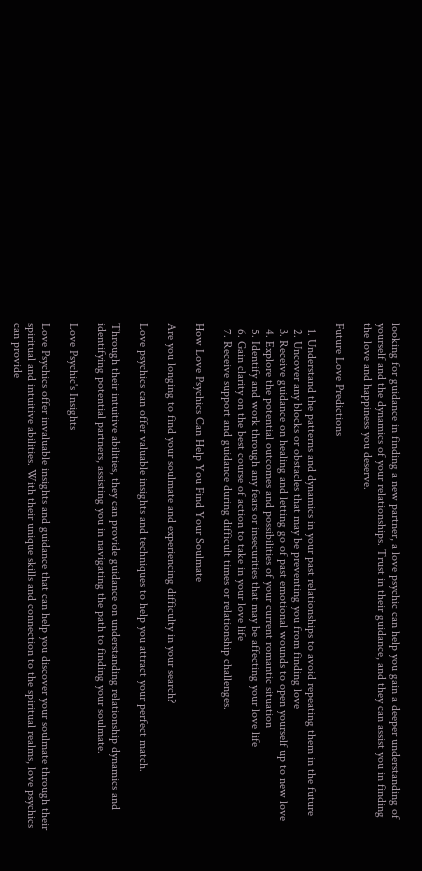looking for guidance in finding a new partner, a love psychic can help you gain a deeper understanding of yourself and the dynamics of your relationships. Trust in their guidance, and they can assist you in finding the love and happiness you deserve.

Future Love Predictions

  1. Understand the patterns and dynamics in your past relationships to avoid repeating them in the future
  2. Uncover any blocks or obstacles that may be preventing you from finding love
  3. Receive guidance on healing and letting go of past emotional wounds to open yourself up to new love
  4. Explore the potential outcomes and possibilities of your current romantic situation
  5. Identify and work through any fears or insecurities that may be affecting your love life
  6. Gain clarity on the best course of action to take in your love life
  7. Receive support and guidance during difficult times or relationship challenges.

How Love Psychics Can Help You Find Your Soulmate

Are you longing to find your soulmate and experiencing difficulty in your search?

Love psychics can offer valuable insights and techniques to help you attract your perfect match.

Through their intuitive abilities, they can provide guidance on understanding relationship dynamics and identifying potential partners, assisting you in navigating the path to finding your soulmate.

Love Psychic's Insights

Love Psychics offer invaluable insights and guidance that can help you discover your soulmate through their spiritual and intuitive abilities. With their unique skills and connection to the spiritual realms, love psychics can provide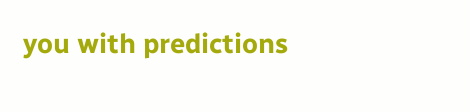you with predictions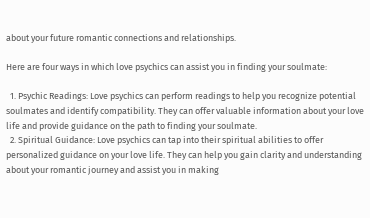about your future romantic connections and relationships.

Here are four ways in which love psychics can assist you in finding your soulmate:

  1. Psychic Readings: Love psychics can perform readings to help you recognize potential soulmates and identify compatibility. They can offer valuable information about your love life and provide guidance on the path to finding your soulmate.
  2. Spiritual Guidance: Love psychics can tap into their spiritual abilities to offer personalized guidance on your love life. They can help you gain clarity and understanding about your romantic journey and assist you in making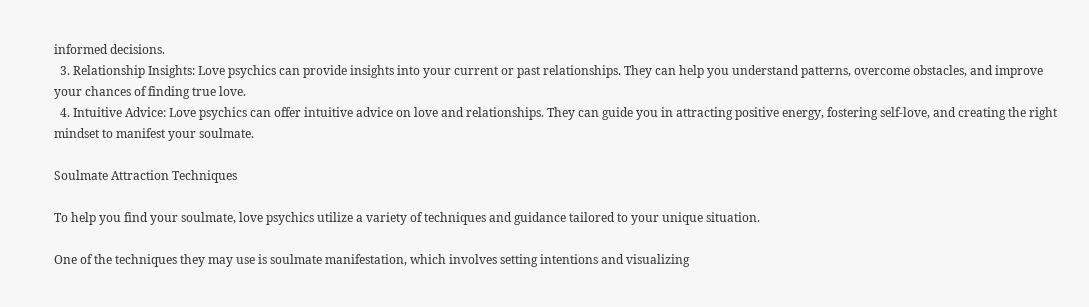informed decisions.
  3. Relationship Insights: Love psychics can provide insights into your current or past relationships. They can help you understand patterns, overcome obstacles, and improve your chances of finding true love.
  4. Intuitive Advice: Love psychics can offer intuitive advice on love and relationships. They can guide you in attracting positive energy, fostering self-love, and creating the right mindset to manifest your soulmate.

Soulmate Attraction Techniques

To help you find your soulmate, love psychics utilize a variety of techniques and guidance tailored to your unique situation.

One of the techniques they may use is soulmate manifestation, which involves setting intentions and visualizing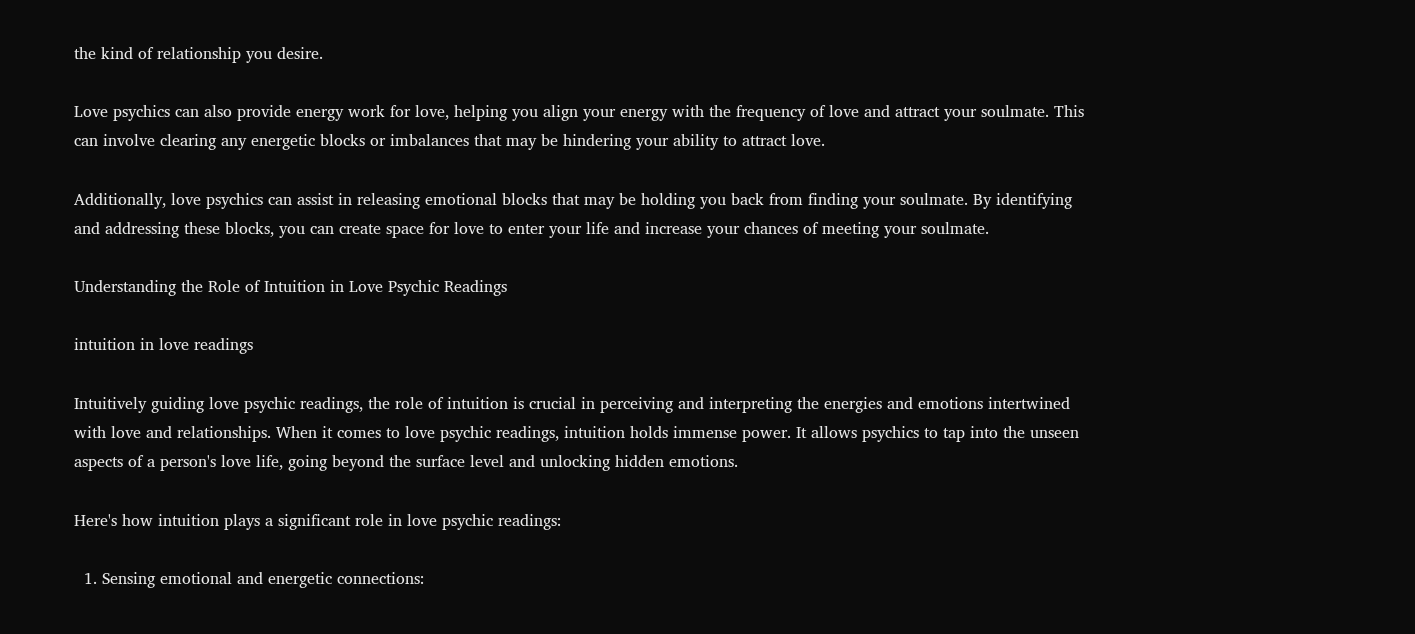the kind of relationship you desire.

Love psychics can also provide energy work for love, helping you align your energy with the frequency of love and attract your soulmate. This can involve clearing any energetic blocks or imbalances that may be hindering your ability to attract love.

Additionally, love psychics can assist in releasing emotional blocks that may be holding you back from finding your soulmate. By identifying and addressing these blocks, you can create space for love to enter your life and increase your chances of meeting your soulmate.

Understanding the Role of Intuition in Love Psychic Readings

intuition in love readings

Intuitively guiding love psychic readings, the role of intuition is crucial in perceiving and interpreting the energies and emotions intertwined with love and relationships. When it comes to love psychic readings, intuition holds immense power. It allows psychics to tap into the unseen aspects of a person's love life, going beyond the surface level and unlocking hidden emotions.

Here's how intuition plays a significant role in love psychic readings:

  1. Sensing emotional and energetic connections: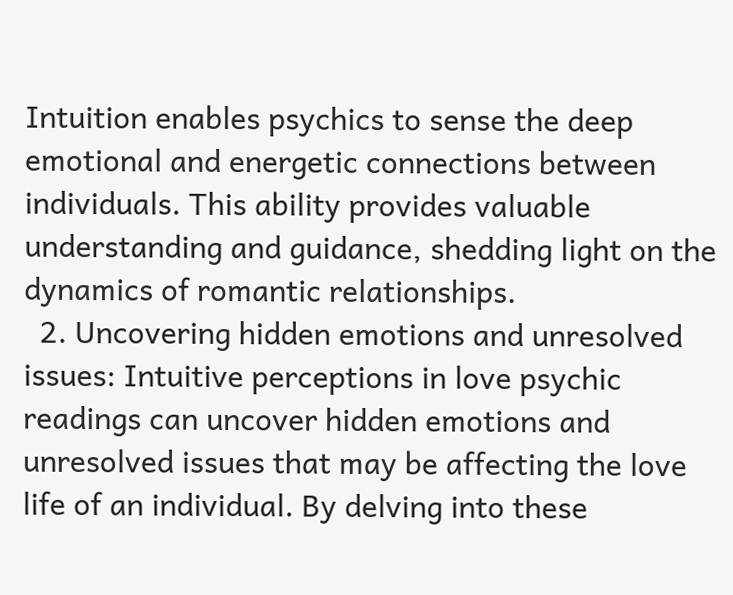Intuition enables psychics to sense the deep emotional and energetic connections between individuals. This ability provides valuable understanding and guidance, shedding light on the dynamics of romantic relationships.
  2. Uncovering hidden emotions and unresolved issues: Intuitive perceptions in love psychic readings can uncover hidden emotions and unresolved issues that may be affecting the love life of an individual. By delving into these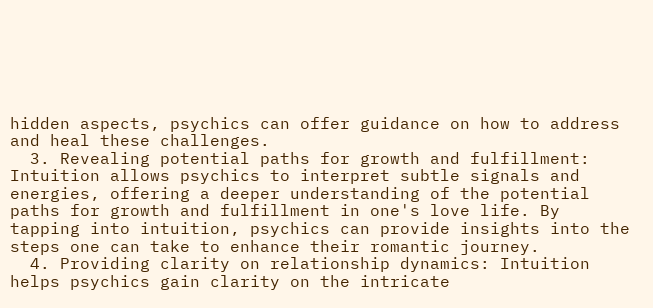hidden aspects, psychics can offer guidance on how to address and heal these challenges.
  3. Revealing potential paths for growth and fulfillment: Intuition allows psychics to interpret subtle signals and energies, offering a deeper understanding of the potential paths for growth and fulfillment in one's love life. By tapping into intuition, psychics can provide insights into the steps one can take to enhance their romantic journey.
  4. Providing clarity on relationship dynamics: Intuition helps psychics gain clarity on the intricate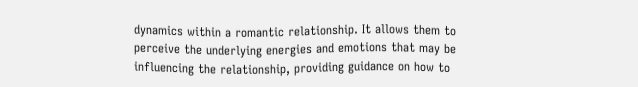dynamics within a romantic relationship. It allows them to perceive the underlying energies and emotions that may be influencing the relationship, providing guidance on how to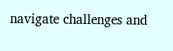navigate challenges and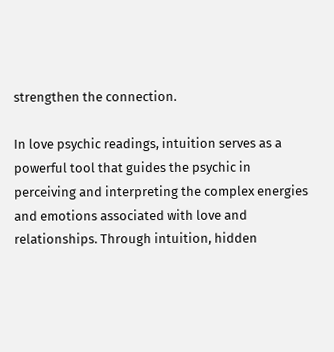strengthen the connection.

In love psychic readings, intuition serves as a powerful tool that guides the psychic in perceiving and interpreting the complex energies and emotions associated with love and relationships. Through intuition, hidden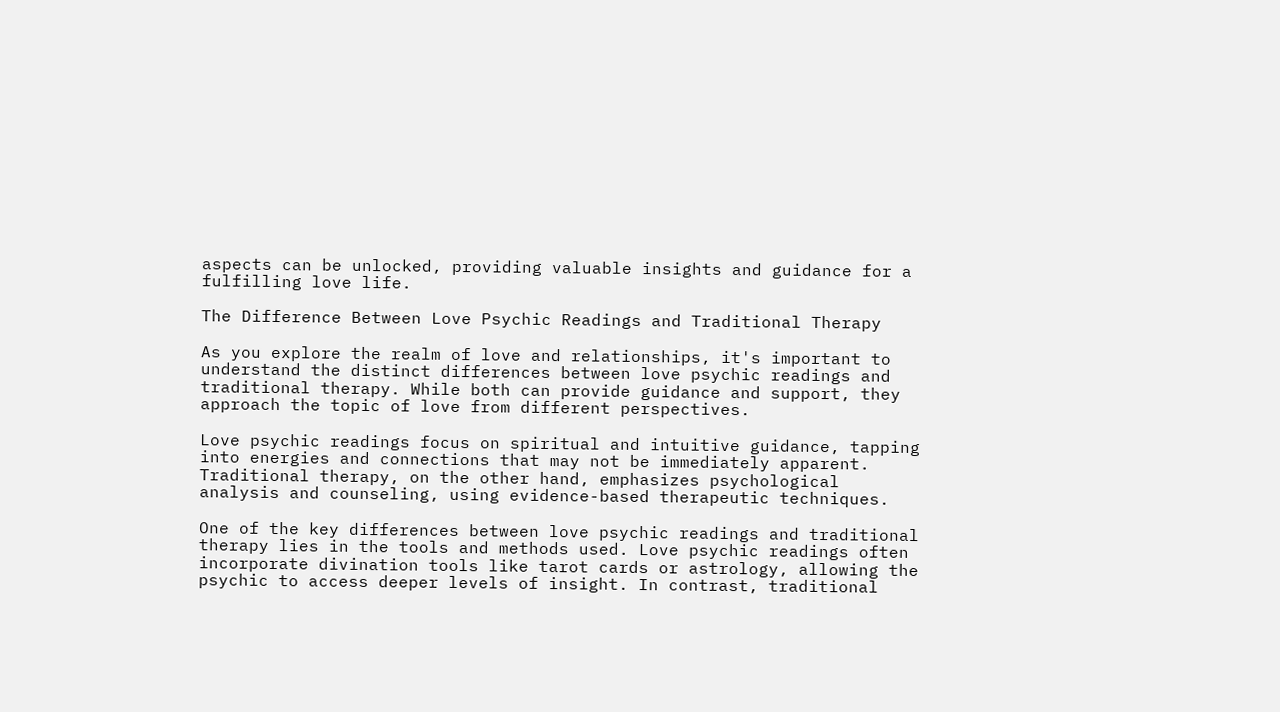aspects can be unlocked, providing valuable insights and guidance for a fulfilling love life.

The Difference Between Love Psychic Readings and Traditional Therapy

As you explore the realm of love and relationships, it's important to understand the distinct differences between love psychic readings and traditional therapy. While both can provide guidance and support, they approach the topic of love from different perspectives.

Love psychic readings focus on spiritual and intuitive guidance, tapping into energies and connections that may not be immediately apparent. Traditional therapy, on the other hand, emphasizes psychological analysis and counseling, using evidence-based therapeutic techniques.

One of the key differences between love psychic readings and traditional therapy lies in the tools and methods used. Love psychic readings often incorporate divination tools like tarot cards or astrology, allowing the psychic to access deeper levels of insight. In contrast, traditional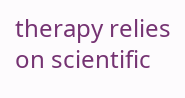therapy relies on scientific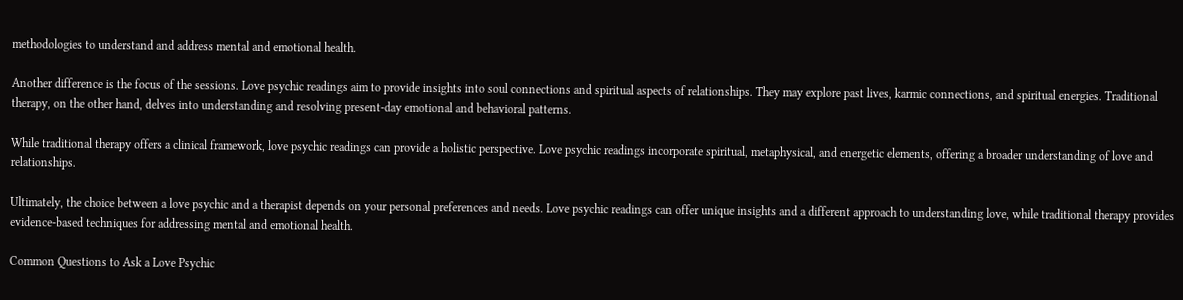methodologies to understand and address mental and emotional health.

Another difference is the focus of the sessions. Love psychic readings aim to provide insights into soul connections and spiritual aspects of relationships. They may explore past lives, karmic connections, and spiritual energies. Traditional therapy, on the other hand, delves into understanding and resolving present-day emotional and behavioral patterns.

While traditional therapy offers a clinical framework, love psychic readings can provide a holistic perspective. Love psychic readings incorporate spiritual, metaphysical, and energetic elements, offering a broader understanding of love and relationships.

Ultimately, the choice between a love psychic and a therapist depends on your personal preferences and needs. Love psychic readings can offer unique insights and a different approach to understanding love, while traditional therapy provides evidence-based techniques for addressing mental and emotional health.

Common Questions to Ask a Love Psychic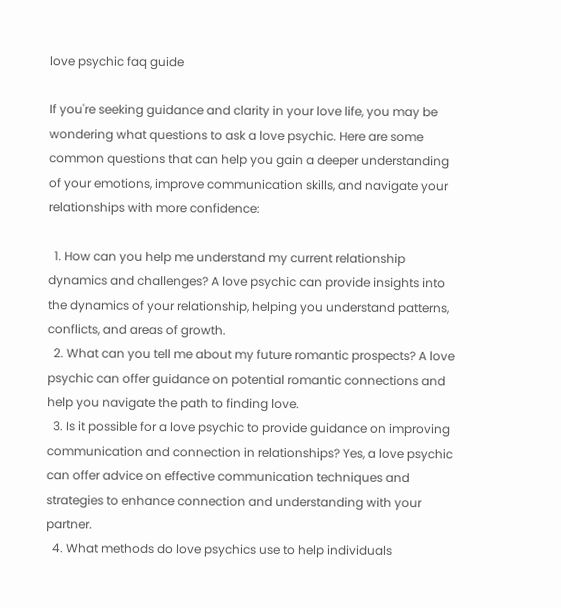love psychic faq guide

If you're seeking guidance and clarity in your love life, you may be wondering what questions to ask a love psychic. Here are some common questions that can help you gain a deeper understanding of your emotions, improve communication skills, and navigate your relationships with more confidence:

  1. How can you help me understand my current relationship dynamics and challenges? A love psychic can provide insights into the dynamics of your relationship, helping you understand patterns, conflicts, and areas of growth.
  2. What can you tell me about my future romantic prospects? A love psychic can offer guidance on potential romantic connections and help you navigate the path to finding love.
  3. Is it possible for a love psychic to provide guidance on improving communication and connection in relationships? Yes, a love psychic can offer advice on effective communication techniques and strategies to enhance connection and understanding with your partner.
  4. What methods do love psychics use to help individuals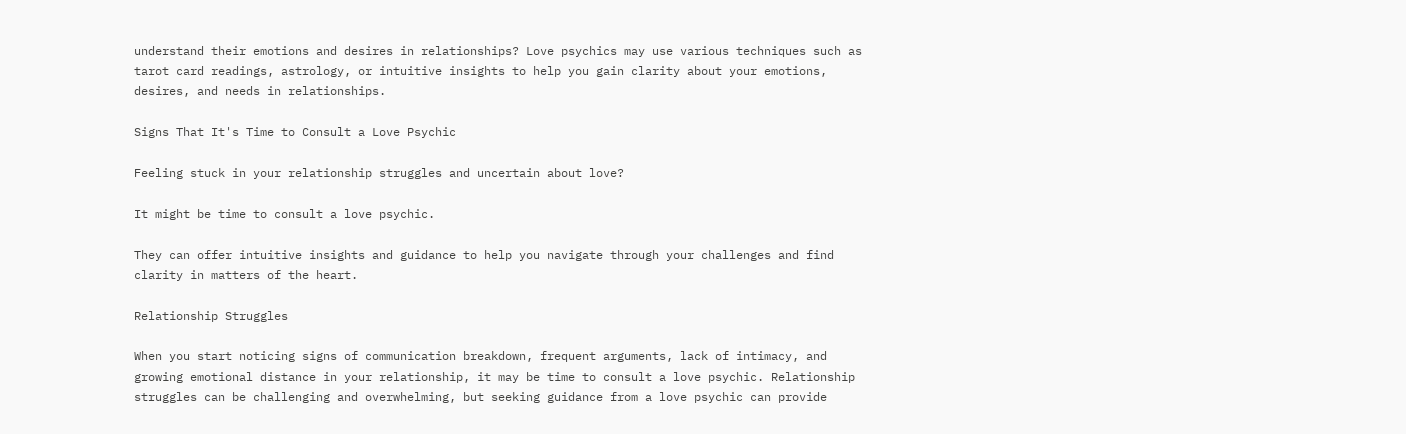understand their emotions and desires in relationships? Love psychics may use various techniques such as tarot card readings, astrology, or intuitive insights to help you gain clarity about your emotions, desires, and needs in relationships.

Signs That It's Time to Consult a Love Psychic

Feeling stuck in your relationship struggles and uncertain about love?

It might be time to consult a love psychic.

They can offer intuitive insights and guidance to help you navigate through your challenges and find clarity in matters of the heart.

Relationship Struggles

When you start noticing signs of communication breakdown, frequent arguments, lack of intimacy, and growing emotional distance in your relationship, it may be time to consult a love psychic. Relationship struggles can be challenging and overwhelming, but seeking guidance from a love psychic can provide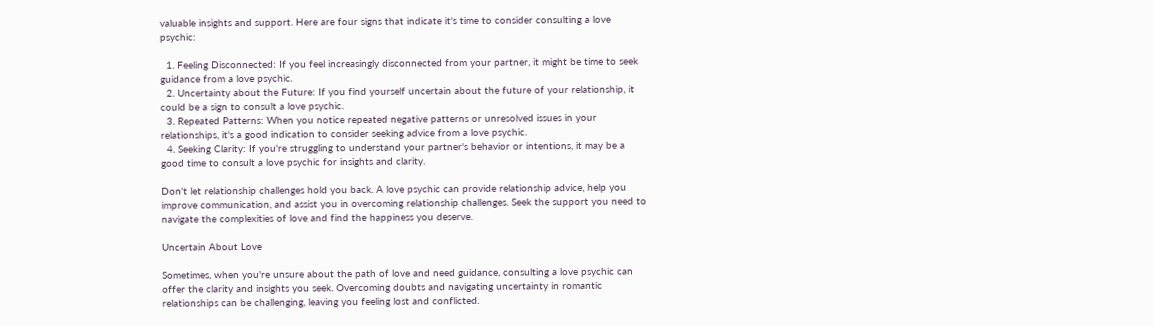valuable insights and support. Here are four signs that indicate it's time to consider consulting a love psychic:

  1. Feeling Disconnected: If you feel increasingly disconnected from your partner, it might be time to seek guidance from a love psychic.
  2. Uncertainty about the Future: If you find yourself uncertain about the future of your relationship, it could be a sign to consult a love psychic.
  3. Repeated Patterns: When you notice repeated negative patterns or unresolved issues in your relationships, it's a good indication to consider seeking advice from a love psychic.
  4. Seeking Clarity: If you're struggling to understand your partner's behavior or intentions, it may be a good time to consult a love psychic for insights and clarity.

Don't let relationship challenges hold you back. A love psychic can provide relationship advice, help you improve communication, and assist you in overcoming relationship challenges. Seek the support you need to navigate the complexities of love and find the happiness you deserve.

Uncertain About Love

Sometimes, when you're unsure about the path of love and need guidance, consulting a love psychic can offer the clarity and insights you seek. Overcoming doubts and navigating uncertainty in romantic relationships can be challenging, leaving you feeling lost and conflicted.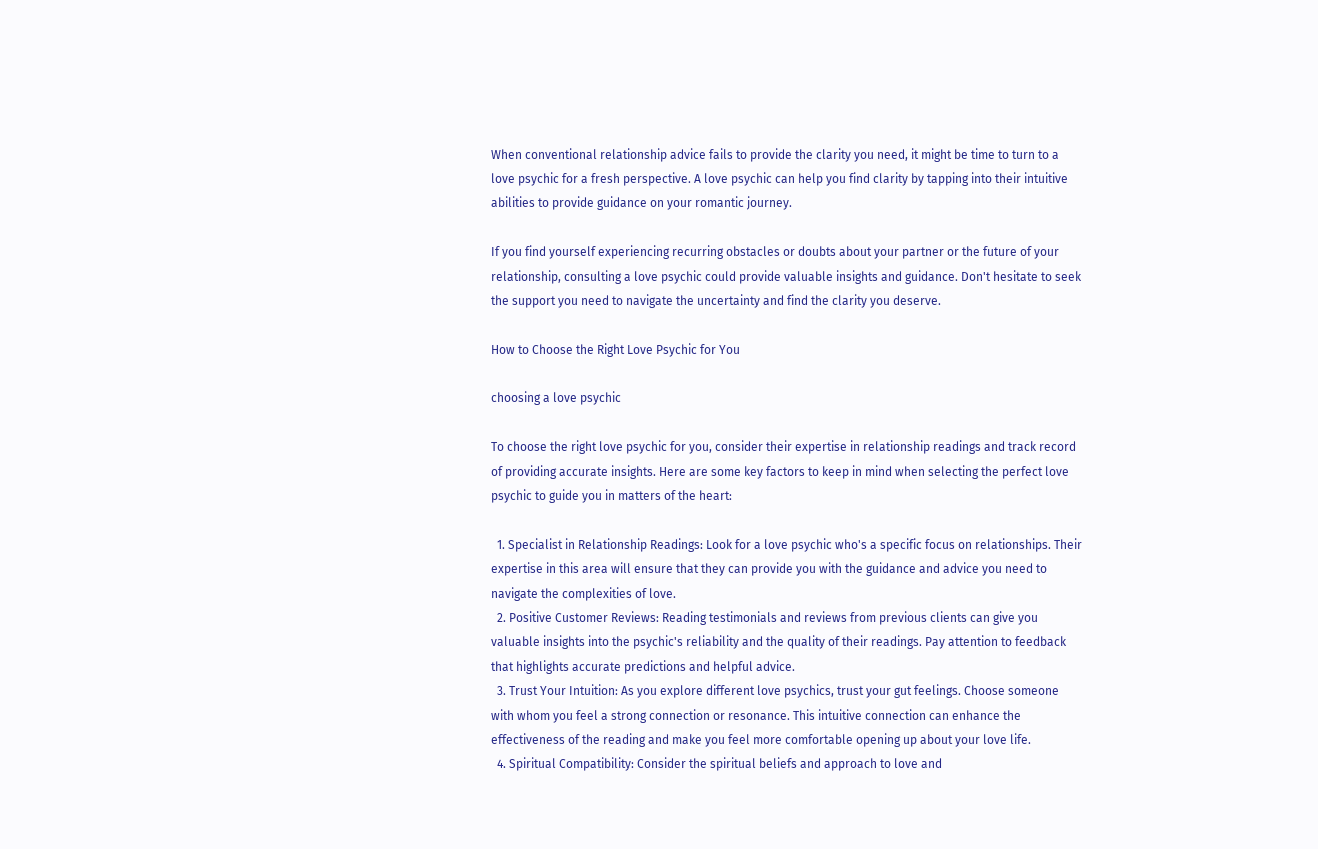When conventional relationship advice fails to provide the clarity you need, it might be time to turn to a love psychic for a fresh perspective. A love psychic can help you find clarity by tapping into their intuitive abilities to provide guidance on your romantic journey.

If you find yourself experiencing recurring obstacles or doubts about your partner or the future of your relationship, consulting a love psychic could provide valuable insights and guidance. Don't hesitate to seek the support you need to navigate the uncertainty and find the clarity you deserve.

How to Choose the Right Love Psychic for You

choosing a love psychic

To choose the right love psychic for you, consider their expertise in relationship readings and track record of providing accurate insights. Here are some key factors to keep in mind when selecting the perfect love psychic to guide you in matters of the heart:

  1. Specialist in Relationship Readings: Look for a love psychic who's a specific focus on relationships. Their expertise in this area will ensure that they can provide you with the guidance and advice you need to navigate the complexities of love.
  2. Positive Customer Reviews: Reading testimonials and reviews from previous clients can give you valuable insights into the psychic's reliability and the quality of their readings. Pay attention to feedback that highlights accurate predictions and helpful advice.
  3. Trust Your Intuition: As you explore different love psychics, trust your gut feelings. Choose someone with whom you feel a strong connection or resonance. This intuitive connection can enhance the effectiveness of the reading and make you feel more comfortable opening up about your love life.
  4. Spiritual Compatibility: Consider the spiritual beliefs and approach to love and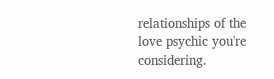relationships of the love psychic you're considering.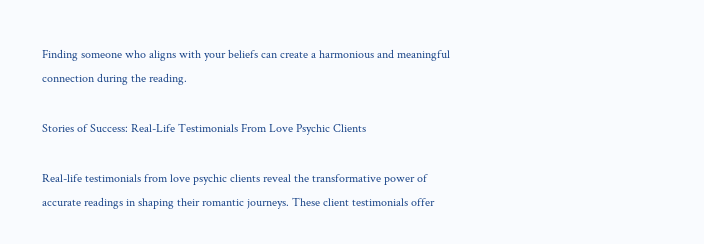Finding someone who aligns with your beliefs can create a harmonious and meaningful connection during the reading.

Stories of Success: Real-Life Testimonials From Love Psychic Clients

Real-life testimonials from love psychic clients reveal the transformative power of accurate readings in shaping their romantic journeys. These client testimonials offer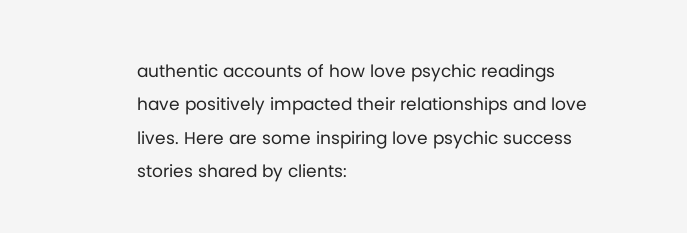authentic accounts of how love psychic readings have positively impacted their relationships and love lives. Here are some inspiring love psychic success stories shared by clients: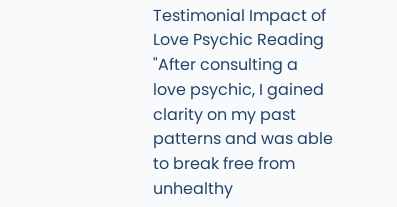Testimonial Impact of Love Psychic Reading
"After consulting a love psychic, I gained clarity on my past patterns and was able to break free from unhealthy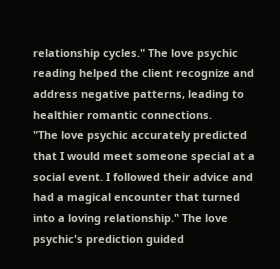relationship cycles." The love psychic reading helped the client recognize and address negative patterns, leading to healthier romantic connections.
"The love psychic accurately predicted that I would meet someone special at a social event. I followed their advice and had a magical encounter that turned into a loving relationship." The love psychic's prediction guided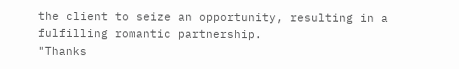the client to seize an opportunity, resulting in a fulfilling romantic partnership.
"Thanks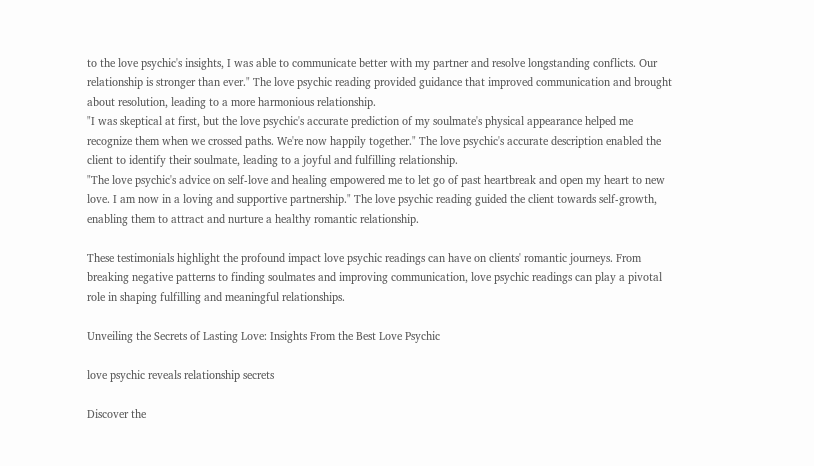to the love psychic's insights, I was able to communicate better with my partner and resolve longstanding conflicts. Our relationship is stronger than ever." The love psychic reading provided guidance that improved communication and brought about resolution, leading to a more harmonious relationship.
"I was skeptical at first, but the love psychic's accurate prediction of my soulmate's physical appearance helped me recognize them when we crossed paths. We're now happily together." The love psychic's accurate description enabled the client to identify their soulmate, leading to a joyful and fulfilling relationship.
"The love psychic's advice on self-love and healing empowered me to let go of past heartbreak and open my heart to new love. I am now in a loving and supportive partnership." The love psychic reading guided the client towards self-growth, enabling them to attract and nurture a healthy romantic relationship.

These testimonials highlight the profound impact love psychic readings can have on clients' romantic journeys. From breaking negative patterns to finding soulmates and improving communication, love psychic readings can play a pivotal role in shaping fulfilling and meaningful relationships.

Unveiling the Secrets of Lasting Love: Insights From the Best Love Psychic

love psychic reveals relationship secrets

Discover the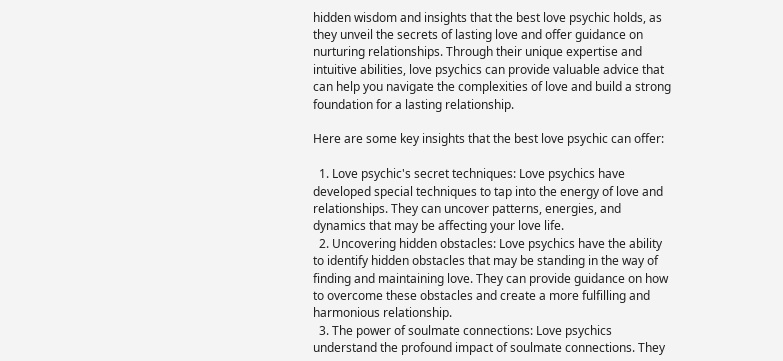hidden wisdom and insights that the best love psychic holds, as they unveil the secrets of lasting love and offer guidance on nurturing relationships. Through their unique expertise and intuitive abilities, love psychics can provide valuable advice that can help you navigate the complexities of love and build a strong foundation for a lasting relationship.

Here are some key insights that the best love psychic can offer:

  1. Love psychic's secret techniques: Love psychics have developed special techniques to tap into the energy of love and relationships. They can uncover patterns, energies, and dynamics that may be affecting your love life.
  2. Uncovering hidden obstacles: Love psychics have the ability to identify hidden obstacles that may be standing in the way of finding and maintaining love. They can provide guidance on how to overcome these obstacles and create a more fulfilling and harmonious relationship.
  3. The power of soulmate connections: Love psychics understand the profound impact of soulmate connections. They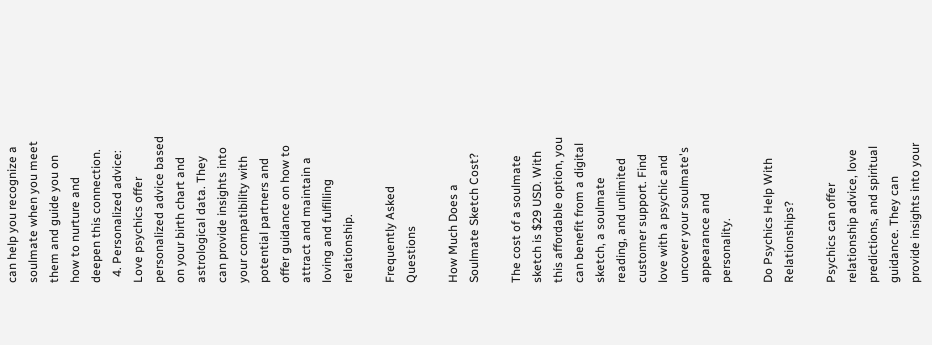can help you recognize a soulmate when you meet them and guide you on how to nurture and deepen this connection.
  4. Personalized advice: Love psychics offer personalized advice based on your birth chart and astrological data. They can provide insights into your compatibility with potential partners and offer guidance on how to attract and maintain a loving and fulfilling relationship.

Frequently Asked Questions

How Much Does a Soulmate Sketch Cost?

The cost of a soulmate sketch is $29 USD. With this affordable option, you can benefit from a digital sketch, a soulmate reading, and unlimited customer support. Find love with a psychic and uncover your soulmate's appearance and personality.

Do Psychics Help With Relationships?

Psychics can offer relationship advice, love predictions, and spiritual guidance. They can provide insights into your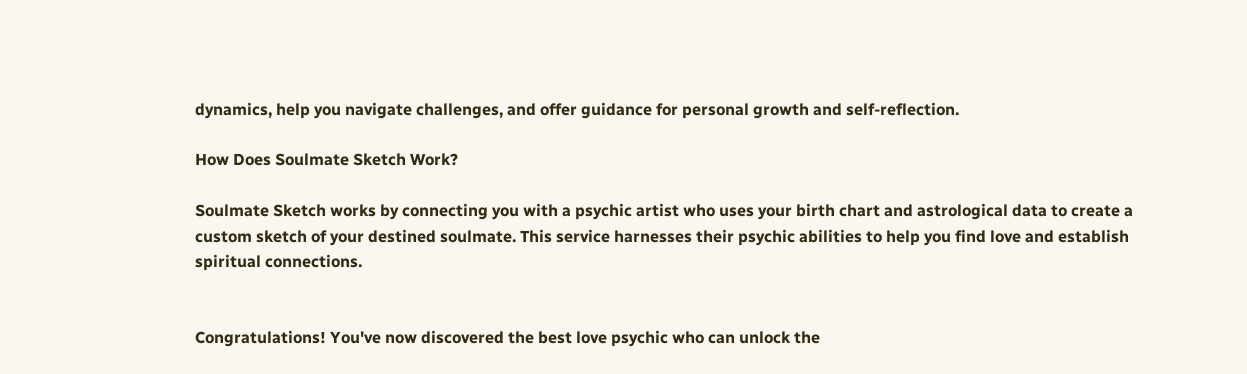dynamics, help you navigate challenges, and offer guidance for personal growth and self-reflection.

How Does Soulmate Sketch Work?

Soulmate Sketch works by connecting you with a psychic artist who uses your birth chart and astrological data to create a custom sketch of your destined soulmate. This service harnesses their psychic abilities to help you find love and establish spiritual connections.


Congratulations! You've now discovered the best love psychic who can unlock the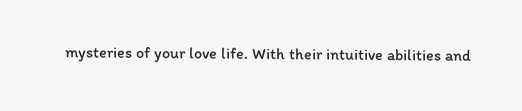mysteries of your love life. With their intuitive abilities and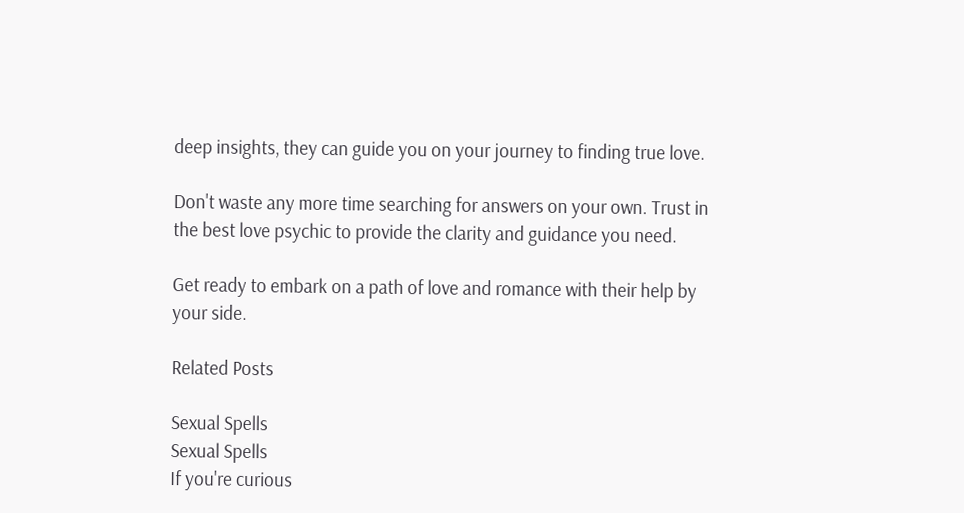deep insights, they can guide you on your journey to finding true love.

Don't waste any more time searching for answers on your own. Trust in the best love psychic to provide the clarity and guidance you need.

Get ready to embark on a path of love and romance with their help by your side.

Related Posts

Sexual Spells
Sexual Spells
If you're curious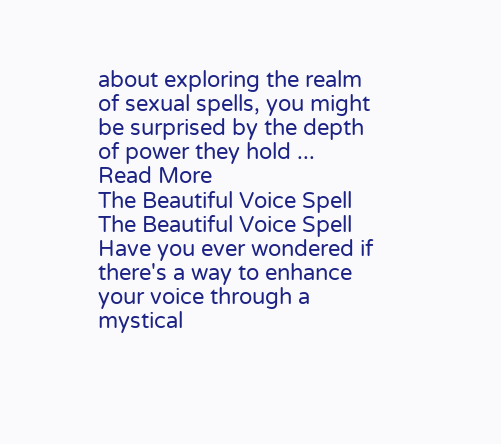about exploring the realm of sexual spells, you might be surprised by the depth of power they hold ...
Read More
The Beautiful Voice Spell
The Beautiful Voice Spell
Have you ever wondered if there's a way to enhance your voice through a mystical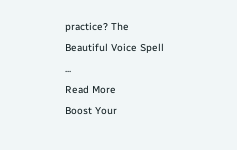practice? The Beautiful Voice Spell ...
Read More
Boost Your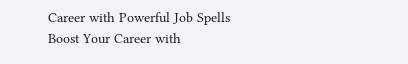Career with Powerful Job Spells
Boost Your Career with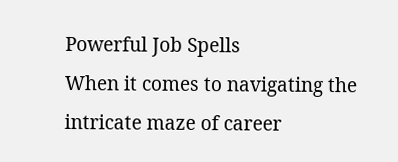Powerful Job Spells
When it comes to navigating the intricate maze of career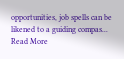opportunities, job spells can be likened to a guiding compas...
Read More